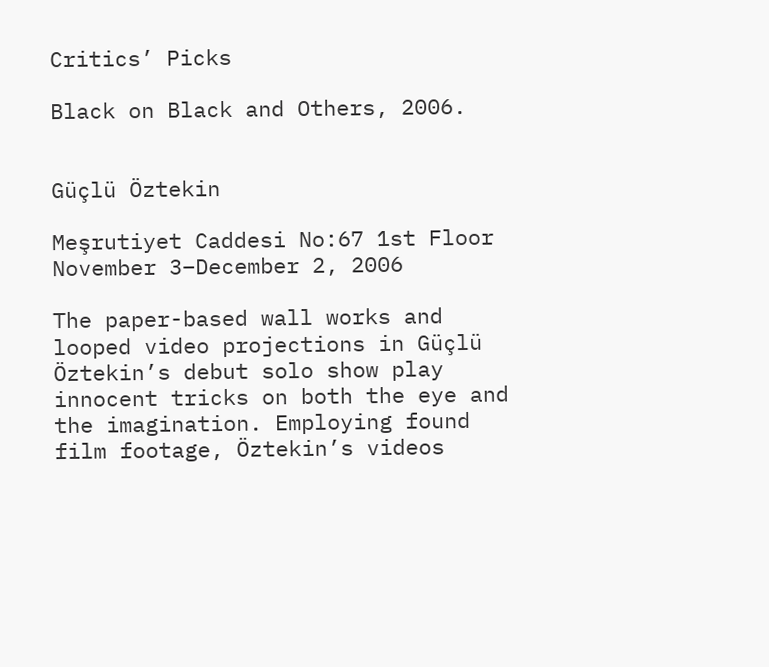Critics’ Picks

Black on Black and Others, 2006.


Güçlü Öztekin

Meşrutiyet Caddesi No:67 1st Floor
November 3–December 2, 2006

The paper-based wall works and looped video projections in Güçlü Öztekin’s debut solo show play innocent tricks on both the eye and the imagination. Employing found film footage, Öztekin’s videos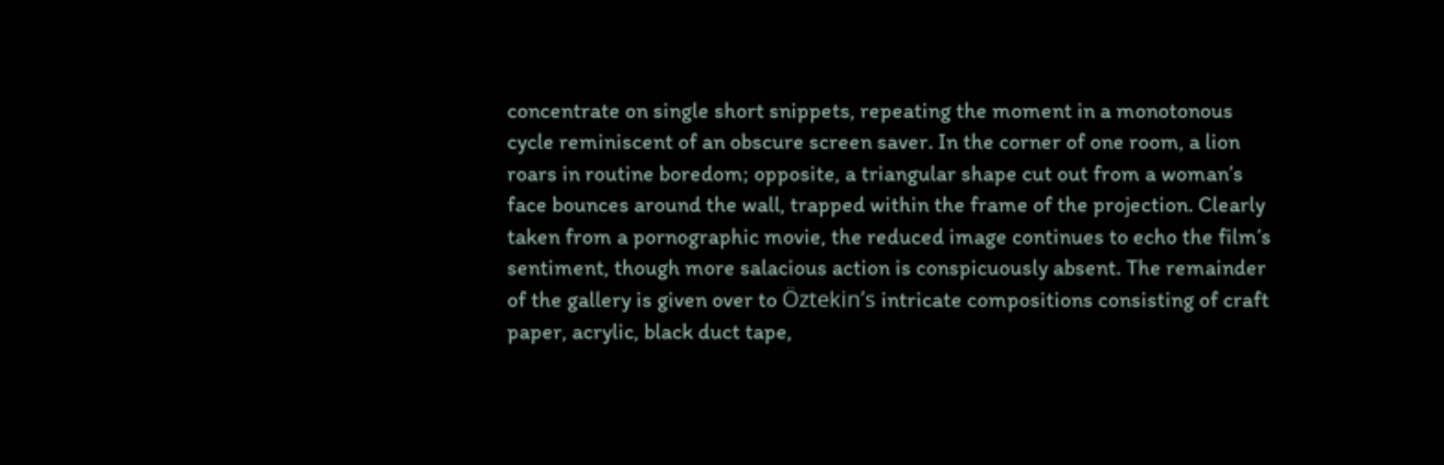concentrate on single short snippets, repeating the moment in a monotonous cycle reminiscent of an obscure screen saver. In the corner of one room, a lion roars in routine boredom; opposite, a triangular shape cut out from a woman’s face bounces around the wall, trapped within the frame of the projection. Clearly taken from a pornographic movie, the reduced image continues to echo the film’s sentiment, though more salacious action is conspicuously absent. The remainder of the gallery is given over to Öztekin’s intricate compositions consisting of craft paper, acrylic, black duct tape,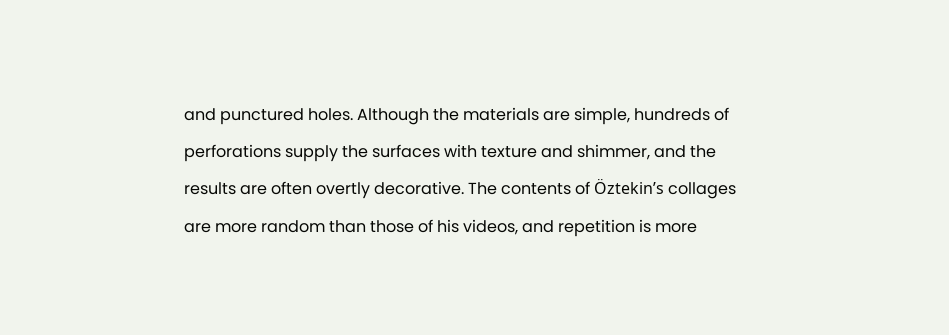and punctured holes. Although the materials are simple, hundreds of perforations supply the surfaces with texture and shimmer, and the results are often overtly decorative. The contents of Öztekin’s collages are more random than those of his videos, and repetition is more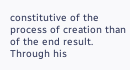constitutive of the process of creation than of the end result. Through his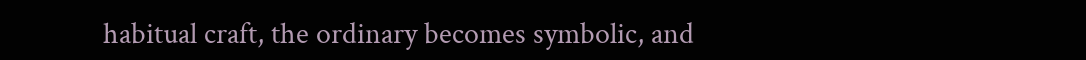habitual craft, the ordinary becomes symbolic, and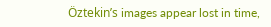Öztekin’s images appear lost in time,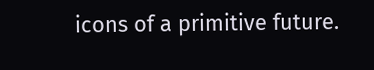icons of a primitive future.